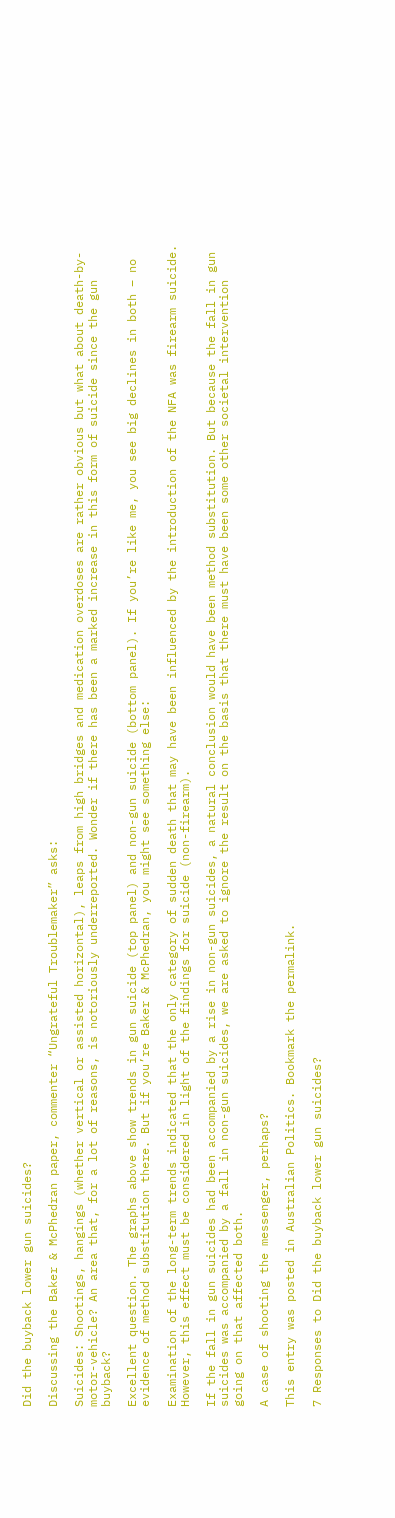Did the buyback lower gun suicides?

Discussing the Baker & McPhedran paper, commenter “Ungrateful Troublemaker” asks:

Suicides: Shootings, hangings (whether vertical or assisted horizontal), leaps from high bridges and medication overdoses are rather obvious but what about death-by-motor-vehicle? An area that, for a lot of reasons, is notoriously underreported. Wonder if there has been a marked increase in this form of suicide since the gun buyback?

Excellent question. The graphs above show trends in gun suicide (top panel) and non-gun suicide (bottom panel). If you’re like me, you see big declines in both – no evidence of method substitution there. But if you’re Baker & McPhedran, you might see something else:

Examination of the long-term trends indicated that the only category of sudden death that may have been influenced by the introduction of the NFA was firearm suicide. However, this effect must be considered in light of the findings for suicide (non-firearm).

If the fall in gun suicides had been accompanied by a rise in non-gun suicides, a natural conclusion would have been method substitution. But because the fall in gun suicides was accompanied by a fall in non-gun suicides, we are asked to ignore the result on the basis that there must have been some other societal intervention going on that affected both.

A case of shooting the messenger, perhaps?

This entry was posted in Australian Politics. Bookmark the permalink.

7 Responses to Did the buyback lower gun suicides?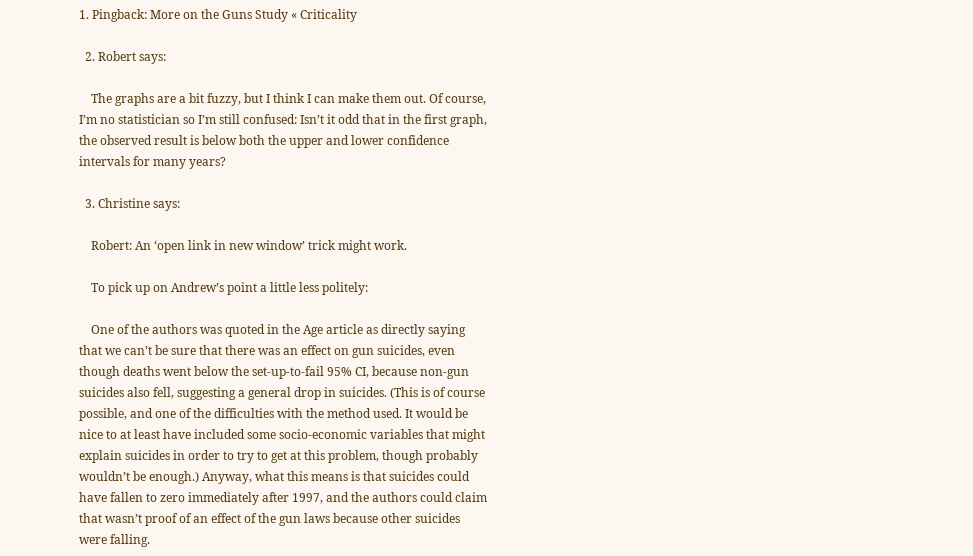1. Pingback: More on the Guns Study « Criticality

  2. Robert says:

    The graphs are a bit fuzzy, but I think I can make them out. Of course, I’m no statistician so I’m still confused: Isn’t it odd that in the first graph, the observed result is below both the upper and lower confidence intervals for many years?

  3. Christine says:

    Robert: An ‘open link in new window’ trick might work.

    To pick up on Andrew’s point a little less politely:

    One of the authors was quoted in the Age article as directly saying that we can’t be sure that there was an effect on gun suicides, even though deaths went below the set-up-to-fail 95% CI, because non-gun suicides also fell, suggesting a general drop in suicides. (This is of course possible, and one of the difficulties with the method used. It would be nice to at least have included some socio-economic variables that might explain suicides in order to try to get at this problem, though probably wouldn’t be enough.) Anyway, what this means is that suicides could have fallen to zero immediately after 1997, and the authors could claim that wasn’t proof of an effect of the gun laws because other suicides were falling.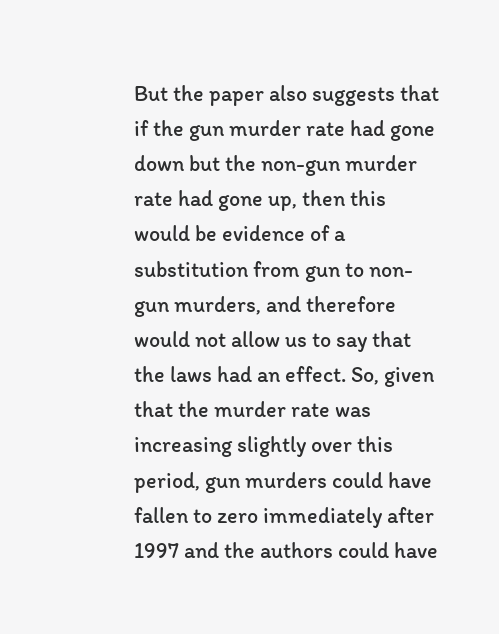But the paper also suggests that if the gun murder rate had gone down but the non-gun murder rate had gone up, then this would be evidence of a substitution from gun to non-gun murders, and therefore would not allow us to say that the laws had an effect. So, given that the murder rate was increasing slightly over this period, gun murders could have fallen to zero immediately after 1997 and the authors could have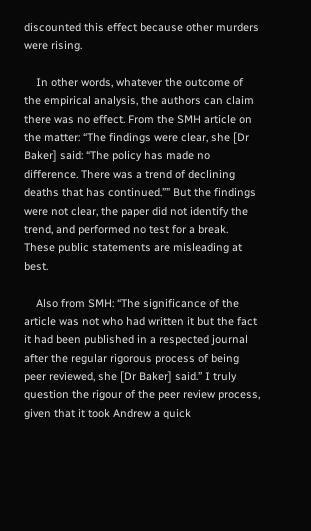discounted this effect because other murders were rising.

    In other words, whatever the outcome of the empirical analysis, the authors can claim there was no effect. From the SMH article on the matter: “The findings were clear, she [Dr Baker] said: “The policy has made no difference. There was a trend of declining deaths that has continued.”” But the findings were not clear, the paper did not identify the trend, and performed no test for a break. These public statements are misleading at best.

    Also from SMH: “The significance of the article was not who had written it but the fact it had been published in a respected journal after the regular rigorous process of being peer reviewed, she [Dr Baker] said.” I truly question the rigour of the peer review process, given that it took Andrew a quick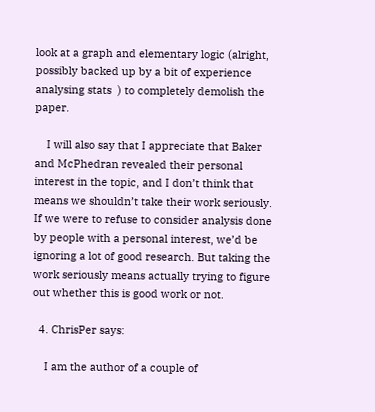look at a graph and elementary logic (alright, possibly backed up by a bit of experience analysing stats  ) to completely demolish the paper.

    I will also say that I appreciate that Baker and McPhedran revealed their personal interest in the topic, and I don’t think that means we shouldn’t take their work seriously. If we were to refuse to consider analysis done by people with a personal interest, we’d be ignoring a lot of good research. But taking the work seriously means actually trying to figure out whether this is good work or not.

  4. ChrisPer says:

    I am the author of a couple of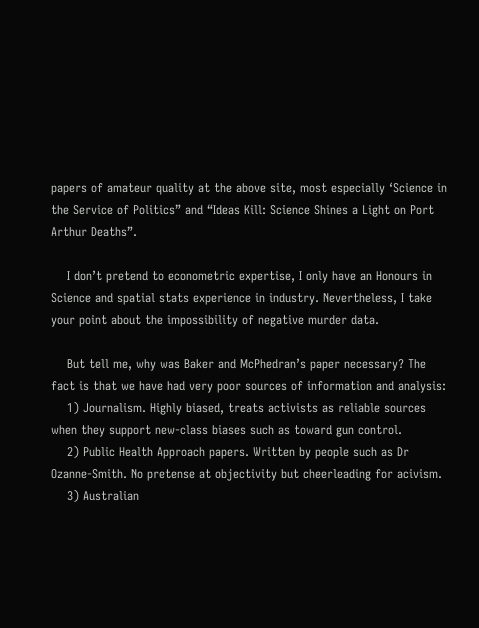papers of amateur quality at the above site, most especially ‘Science in the Service of Politics” and “Ideas Kill: Science Shines a Light on Port Arthur Deaths”.

    I don’t pretend to econometric expertise, I only have an Honours in Science and spatial stats experience in industry. Nevertheless, I take your point about the impossibility of negative murder data.

    But tell me, why was Baker and McPhedran’s paper necessary? The fact is that we have had very poor sources of information and analysis:
    1) Journalism. Highly biased, treats activists as reliable sources when they support new-class biases such as toward gun control.
    2) Public Health Approach papers. Written by people such as Dr Ozanne-Smith. No pretense at objectivity but cheerleading for acivism.
    3) Australian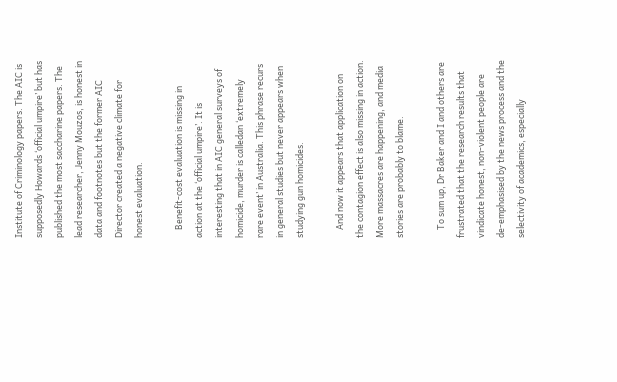Institute of Criminology papers. The AIC is supposedly Howards ‘official umpire’ but has published the most saccharine papers. The lead researcher, Jenny Mouzos, is honest in data and footnotes but the former AIC Director created a negative climate for honest evaluation.

    Benefit-cost evaluation is missing in action at the ‘official umpire’. It is interesting that in AIC general surveys of homicide, murder is calledan ‘extremely rare event’ in Australia. This phrase recurs in general studies but never appears when studying gun homicides.

    And now it appears that application on the contagion effect is also missing in action. More massacres are happening, and media stories are probably to blame.

    To sum up, Dr Baker and I and others are frustrated that the research results that vindicate honest, non-violent people are de-emphasised by the news process and the selectivity of academics, especially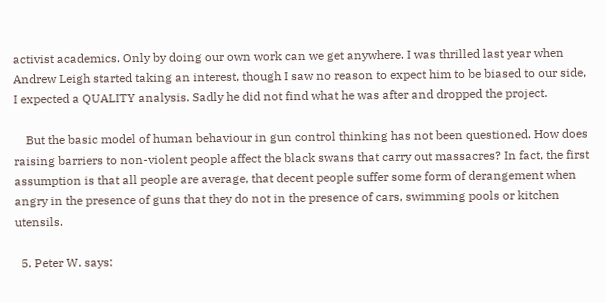activist academics. Only by doing our own work can we get anywhere. I was thrilled last year when Andrew Leigh started taking an interest, though I saw no reason to expect him to be biased to our side, I expected a QUALITY analysis. Sadly he did not find what he was after and dropped the project.

    But the basic model of human behaviour in gun control thinking has not been questioned. How does raising barriers to non-violent people affect the black swans that carry out massacres? In fact, the first assumption is that all people are average, that decent people suffer some form of derangement when angry in the presence of guns that they do not in the presence of cars, swimming pools or kitchen utensils.

  5. Peter W. says: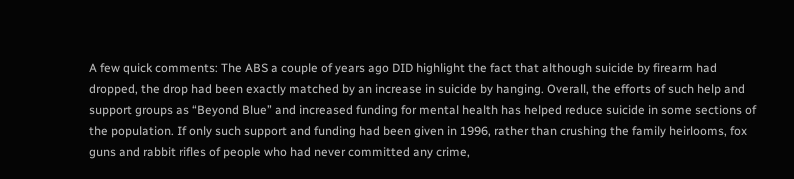A few quick comments: The ABS a couple of years ago DID highlight the fact that although suicide by firearm had dropped, the drop had been exactly matched by an increase in suicide by hanging. Overall, the efforts of such help and support groups as “Beyond Blue” and increased funding for mental health has helped reduce suicide in some sections of the population. If only such support and funding had been given in 1996, rather than crushing the family heirlooms, fox guns and rabbit rifles of people who had never committed any crime,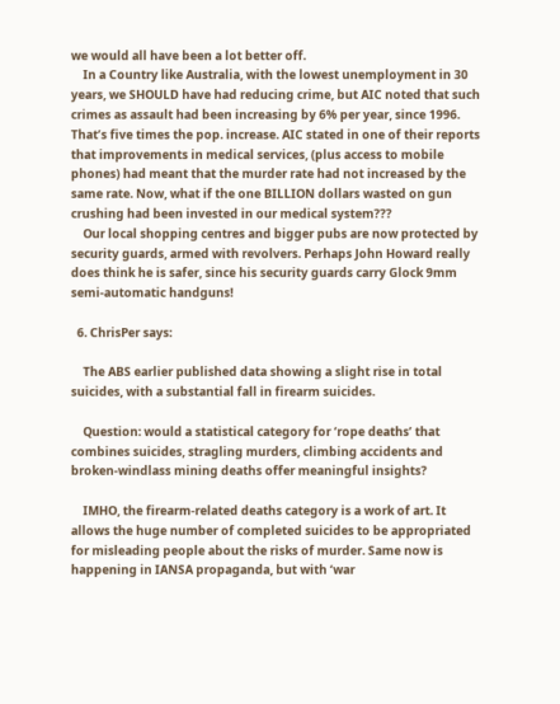we would all have been a lot better off.
    In a Country like Australia, with the lowest unemployment in 30 years, we SHOULD have had reducing crime, but AIC noted that such crimes as assault had been increasing by 6% per year, since 1996. That’s five times the pop. increase. AIC stated in one of their reports that improvements in medical services, (plus access to mobile phones) had meant that the murder rate had not increased by the same rate. Now, what if the one BILLION dollars wasted on gun crushing had been invested in our medical system???
    Our local shopping centres and bigger pubs are now protected by security guards, armed with revolvers. Perhaps John Howard really does think he is safer, since his security guards carry Glock 9mm semi-automatic handguns!

  6. ChrisPer says:

    The ABS earlier published data showing a slight rise in total suicides, with a substantial fall in firearm suicides.

    Question: would a statistical category for ‘rope deaths’ that combines suicides, stragling murders, climbing accidents and broken-windlass mining deaths offer meaningful insights?

    IMHO, the firearm-related deaths category is a work of art. It allows the huge number of completed suicides to be appropriated for misleading people about the risks of murder. Same now is happening in IANSA propaganda, but with ‘war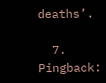deaths’.

  7. Pingback: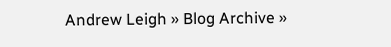Andrew Leigh » Blog Archive »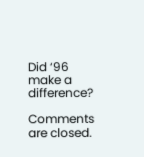Did ‘96 make a difference?

Comments are closed.